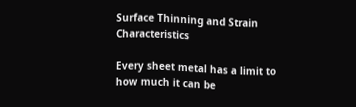Surface Thinning and Strain Characteristics

Every sheet metal has a limit to how much it can be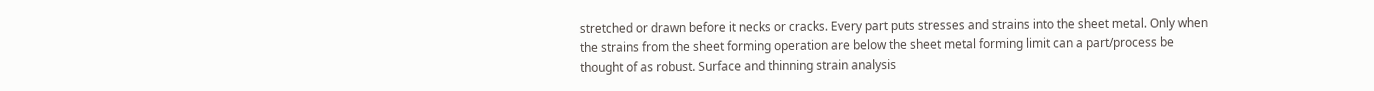stretched or drawn before it necks or cracks. Every part puts stresses and strains into the sheet metal. Only when the strains from the sheet forming operation are below the sheet metal forming limit can a part/process be thought of as robust. Surface and thinning strain analysis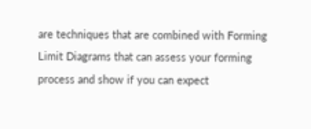are techniques that are combined with Forming Limit Diagrams that can assess your forming process and show if you can expect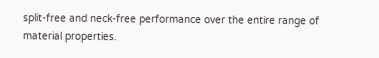split-free and neck-free performance over the entire range of material properties.